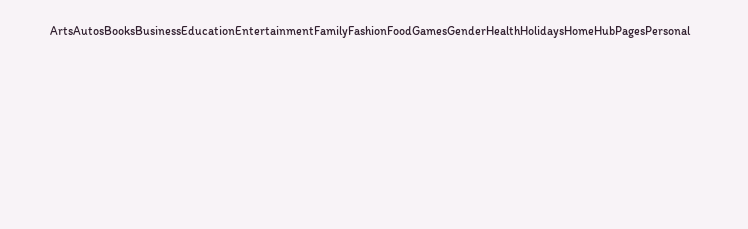ArtsAutosBooksBusinessEducationEntertainmentFamilyFashionFoodGamesGenderHealthHolidaysHomeHubPagesPersonal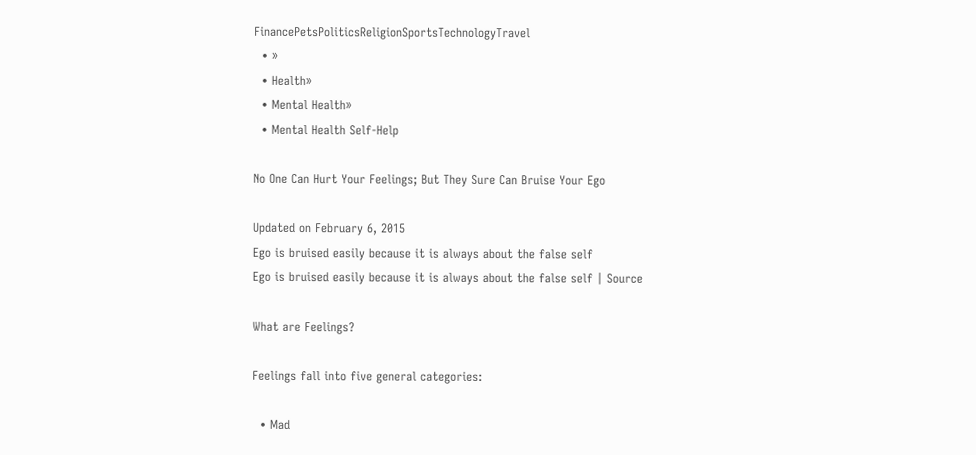FinancePetsPoliticsReligionSportsTechnologyTravel
  • »
  • Health»
  • Mental Health»
  • Mental Health Self-Help

No One Can Hurt Your Feelings; But They Sure Can Bruise Your Ego

Updated on February 6, 2015
Ego is bruised easily because it is always about the false self
Ego is bruised easily because it is always about the false self | Source

What are Feelings?

Feelings fall into five general categories:

  • Mad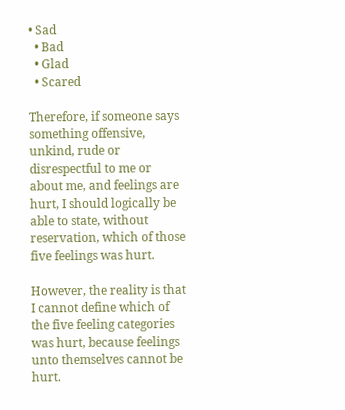• Sad
  • Bad
  • Glad
  • Scared

Therefore, if someone says something offensive, unkind, rude or disrespectful to me or about me, and feelings are hurt, I should logically be able to state, without reservation, which of those five feelings was hurt.

However, the reality is that I cannot define which of the five feeling categories was hurt, because feelings unto themselves cannot be hurt.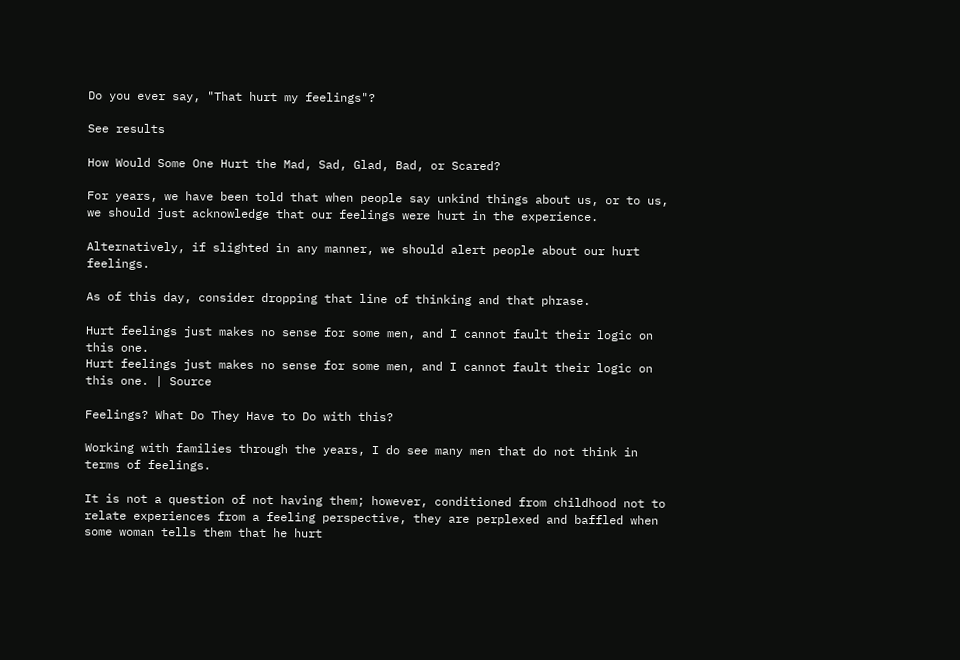Do you ever say, "That hurt my feelings"?

See results

How Would Some One Hurt the Mad, Sad, Glad, Bad, or Scared?

For years, we have been told that when people say unkind things about us, or to us, we should just acknowledge that our feelings were hurt in the experience.

Alternatively, if slighted in any manner, we should alert people about our hurt feelings.

As of this day, consider dropping that line of thinking and that phrase.

Hurt feelings just makes no sense for some men, and I cannot fault their logic on this one.
Hurt feelings just makes no sense for some men, and I cannot fault their logic on this one. | Source

Feelings? What Do They Have to Do with this?

Working with families through the years, I do see many men that do not think in terms of feelings.

It is not a question of not having them; however, conditioned from childhood not to relate experiences from a feeling perspective, they are perplexed and baffled when some woman tells them that he hurt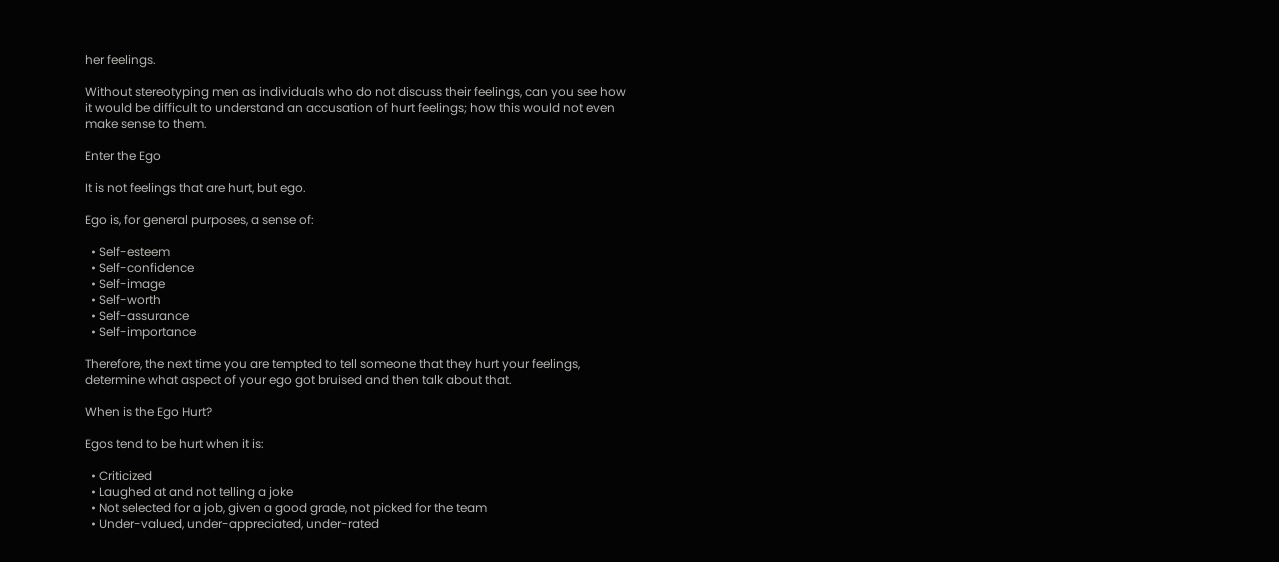her feelings.

Without stereotyping men as individuals who do not discuss their feelings, can you see how it would be difficult to understand an accusation of hurt feelings; how this would not even make sense to them.

Enter the Ego

It is not feelings that are hurt, but ego.

Ego is, for general purposes, a sense of:

  • Self-esteem
  • Self-confidence
  • Self-image
  • Self-worth
  • Self-assurance
  • Self-importance

Therefore, the next time you are tempted to tell someone that they hurt your feelings, determine what aspect of your ego got bruised and then talk about that.

When is the Ego Hurt?

Egos tend to be hurt when it is:

  • Criticized
  • Laughed at and not telling a joke
  • Not selected for a job, given a good grade, not picked for the team
  • Under-valued, under-appreciated, under-rated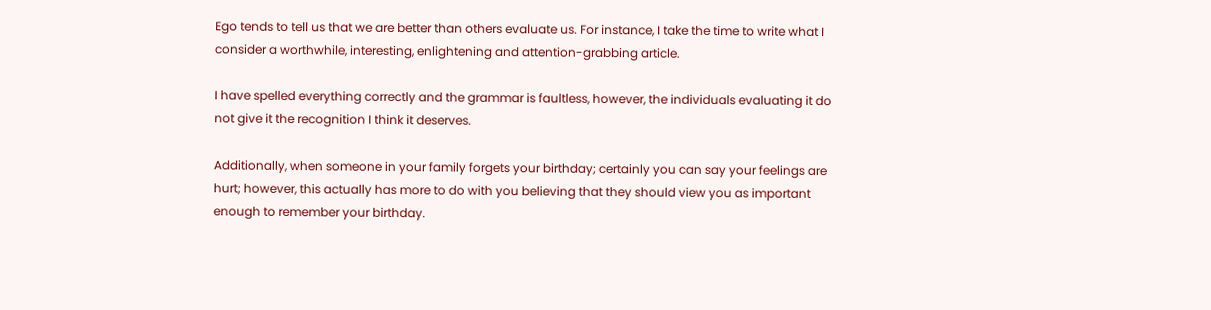Ego tends to tell us that we are better than others evaluate us. For instance, I take the time to write what I consider a worthwhile, interesting, enlightening and attention-grabbing article.

I have spelled everything correctly and the grammar is faultless, however, the individuals evaluating it do not give it the recognition I think it deserves.

Additionally, when someone in your family forgets your birthday; certainly you can say your feelings are hurt; however, this actually has more to do with you believing that they should view you as important enough to remember your birthday.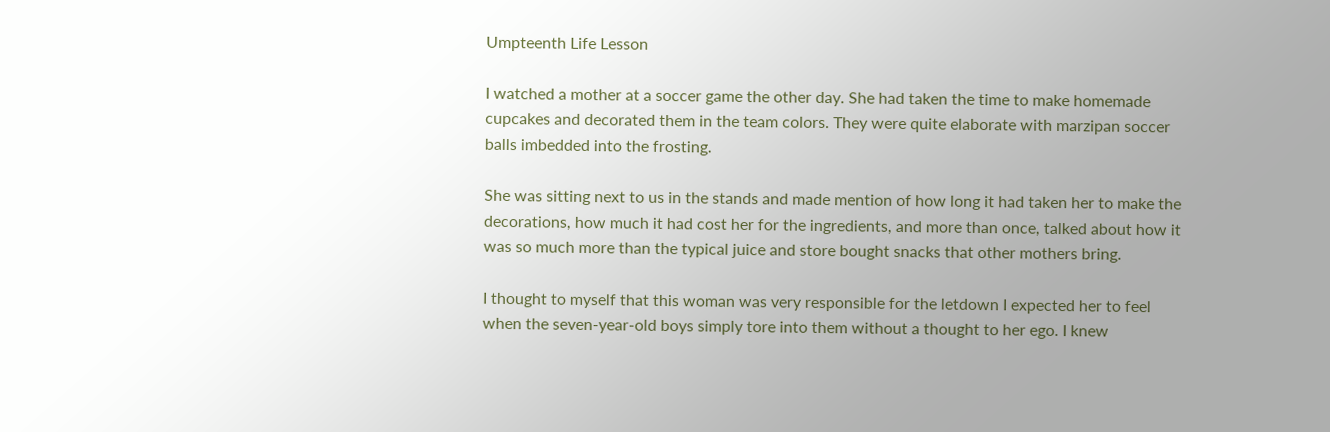Umpteenth Life Lesson

I watched a mother at a soccer game the other day. She had taken the time to make homemade cupcakes and decorated them in the team colors. They were quite elaborate with marzipan soccer balls imbedded into the frosting.

She was sitting next to us in the stands and made mention of how long it had taken her to make the decorations, how much it had cost her for the ingredients, and more than once, talked about how it was so much more than the typical juice and store bought snacks that other mothers bring.

I thought to myself that this woman was very responsible for the letdown I expected her to feel when the seven-year-old boys simply tore into them without a thought to her ego. I knew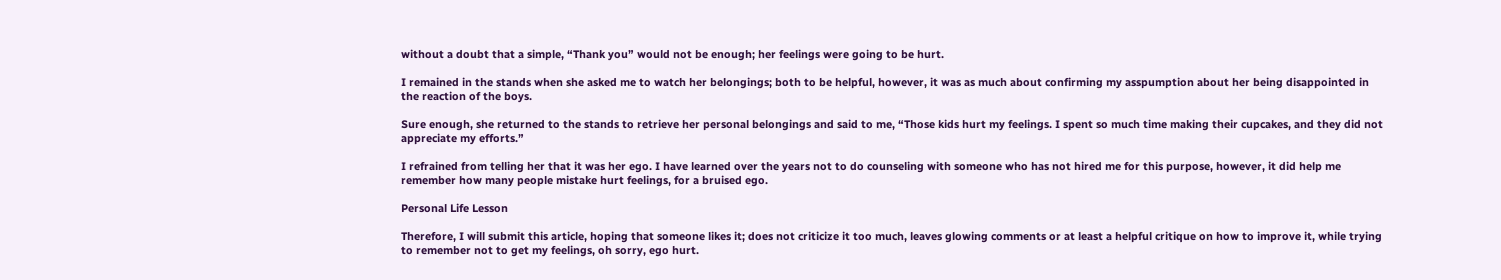without a doubt that a simple, “Thank you” would not be enough; her feelings were going to be hurt.

I remained in the stands when she asked me to watch her belongings; both to be helpful, however, it was as much about confirming my asspumption about her being disappointed in the reaction of the boys.

Sure enough, she returned to the stands to retrieve her personal belongings and said to me, “Those kids hurt my feelings. I spent so much time making their cupcakes, and they did not appreciate my efforts.”

I refrained from telling her that it was her ego. I have learned over the years not to do counseling with someone who has not hired me for this purpose, however, it did help me remember how many people mistake hurt feelings, for a bruised ego.

Personal Life Lesson

Therefore, I will submit this article, hoping that someone likes it; does not criticize it too much, leaves glowing comments or at least a helpful critique on how to improve it, while trying to remember not to get my feelings, oh sorry, ego hurt.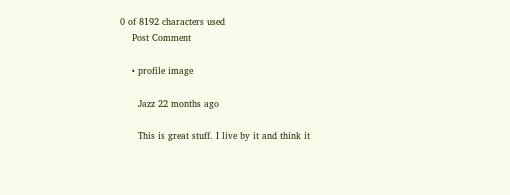0 of 8192 characters used
    Post Comment

    • profile image

      Jazz 22 months ago

      This is great stuff. I live by it and think it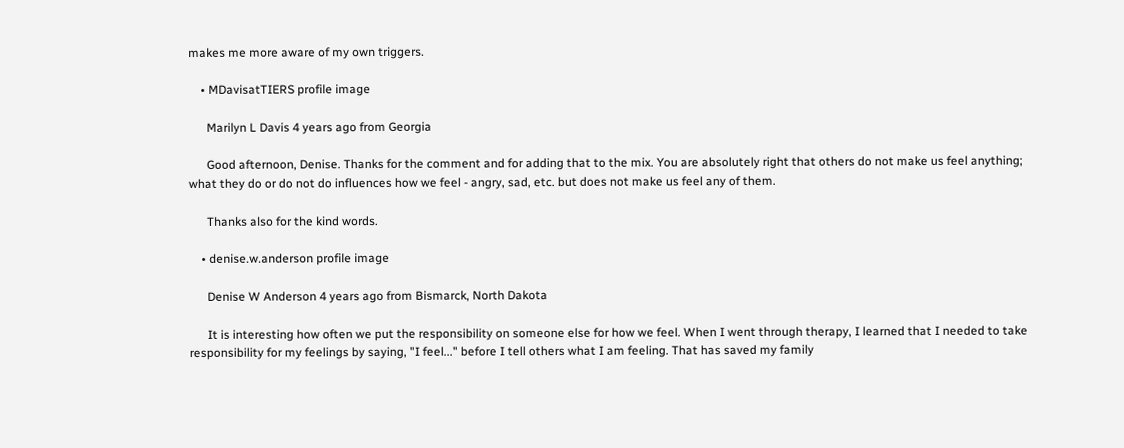makes me more aware of my own triggers.

    • MDavisatTIERS profile image

      Marilyn L Davis 4 years ago from Georgia

      Good afternoon, Denise. Thanks for the comment and for adding that to the mix. You are absolutely right that others do not make us feel anything; what they do or do not do influences how we feel - angry, sad, etc. but does not make us feel any of them.

      Thanks also for the kind words.

    • denise.w.anderson profile image

      Denise W Anderson 4 years ago from Bismarck, North Dakota

      It is interesting how often we put the responsibility on someone else for how we feel. When I went through therapy, I learned that I needed to take responsibility for my feelings by saying, "I feel..." before I tell others what I am feeling. That has saved my family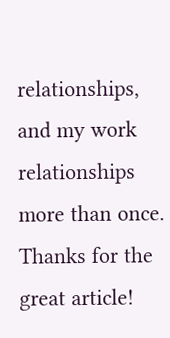relationships, and my work relationships more than once. Thanks for the great article!